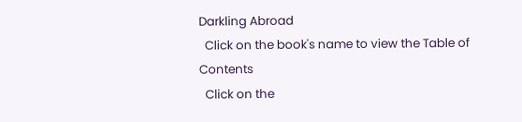Darkling Abroad
  Click on the book's name to view the Table of Contents
  Click on the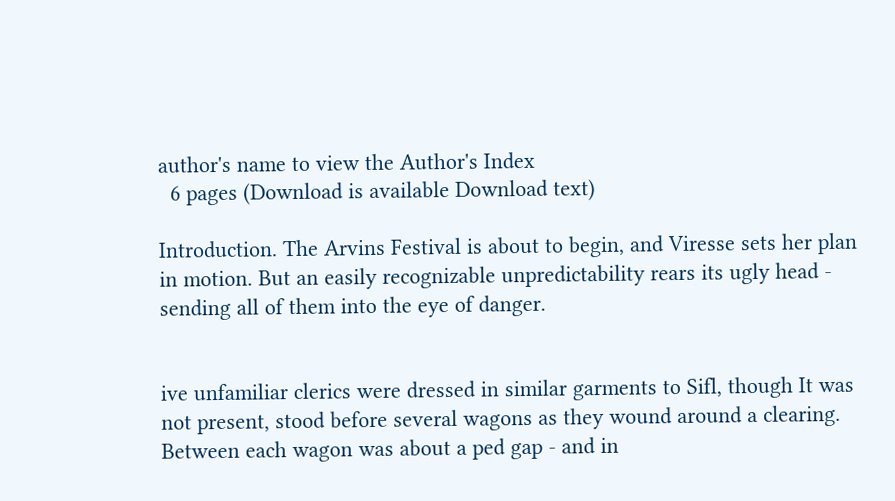author's name to view the Author's Index
  6 pages (Download is available Download text)

Introduction. The Arvins Festival is about to begin, and Viresse sets her plan in motion. But an easily recognizable unpredictability rears its ugly head - sending all of them into the eye of danger.


ive unfamiliar clerics were dressed in similar garments to Sifl, though It was not present, stood before several wagons as they wound around a clearing. Between each wagon was about a ped gap - and in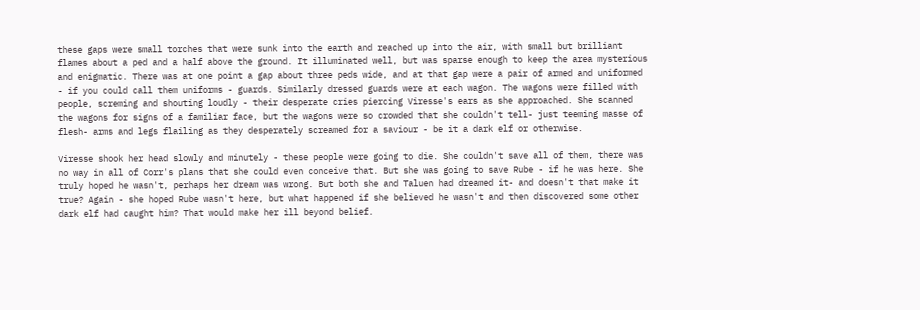these gaps were small torches that were sunk into the earth and reached up into the air, with small but brilliant flames about a ped and a half above the ground. It illuminated well, but was sparse enough to keep the area mysterious and enigmatic. There was at one point a gap about three peds wide, and at that gap were a pair of armed and uniformed - if you could call them uniforms - guards. Similarly dressed guards were at each wagon. The wagons were filled with people, screming and shouting loudly - their desperate cries piercing Viresse's ears as she approached. She scanned the wagons for signs of a familiar face, but the wagons were so crowded that she couldn't tell- just teeming masse of flesh- arms and legs flailing as they desperately screamed for a saviour - be it a dark elf or otherwise.

Viresse shook her head slowly and minutely - these people were going to die. She couldn't save all of them, there was no way in all of Corr's plans that she could even conceive that. But she was going to save Rube - if he was here. She truly hoped he wasn't, perhaps her dream was wrong. But both she and Taluen had dreamed it- and doesn't that make it true? Again - she hoped Rube wasn't here, but what happened if she believed he wasn't and then discovered some other dark elf had caught him? That would make her ill beyond belief.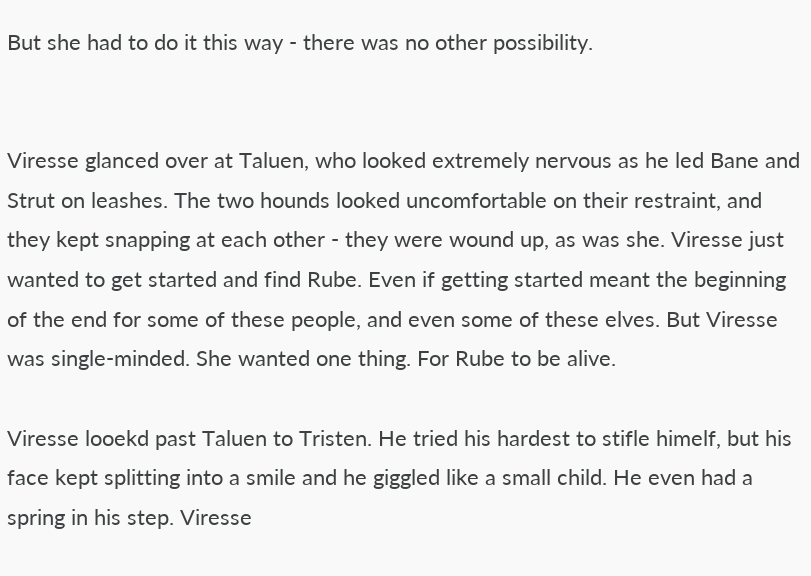But she had to do it this way - there was no other possibility.


Viresse glanced over at Taluen, who looked extremely nervous as he led Bane and Strut on leashes. The two hounds looked uncomfortable on their restraint, and they kept snapping at each other - they were wound up, as was she. Viresse just wanted to get started and find Rube. Even if getting started meant the beginning of the end for some of these people, and even some of these elves. But Viresse was single-minded. She wanted one thing. For Rube to be alive.

Viresse looekd past Taluen to Tristen. He tried his hardest to stifle himelf, but his face kept splitting into a smile and he giggled like a small child. He even had a spring in his step. Viresse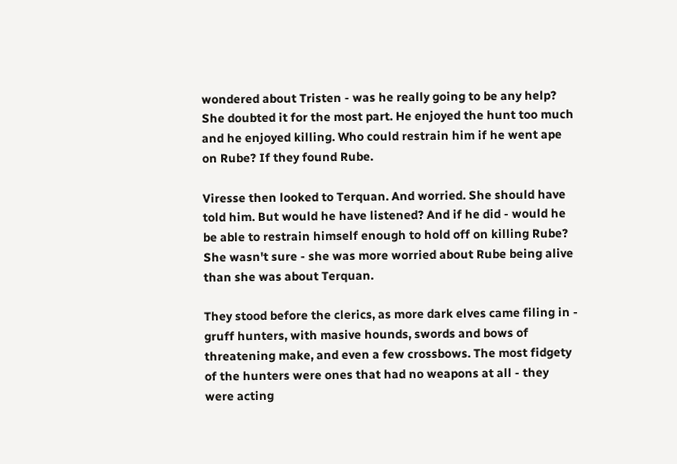wondered about Tristen - was he really going to be any help? She doubted it for the most part. He enjoyed the hunt too much and he enjoyed killing. Who could restrain him if he went ape on Rube? If they found Rube.

Viresse then looked to Terquan. And worried. She should have told him. But would he have listened? And if he did - would he be able to restrain himself enough to hold off on killing Rube? She wasn't sure - she was more worried about Rube being alive than she was about Terquan.

They stood before the clerics, as more dark elves came filing in - gruff hunters, with masive hounds, swords and bows of threatening make, and even a few crossbows. The most fidgety of the hunters were ones that had no weapons at all - they were acting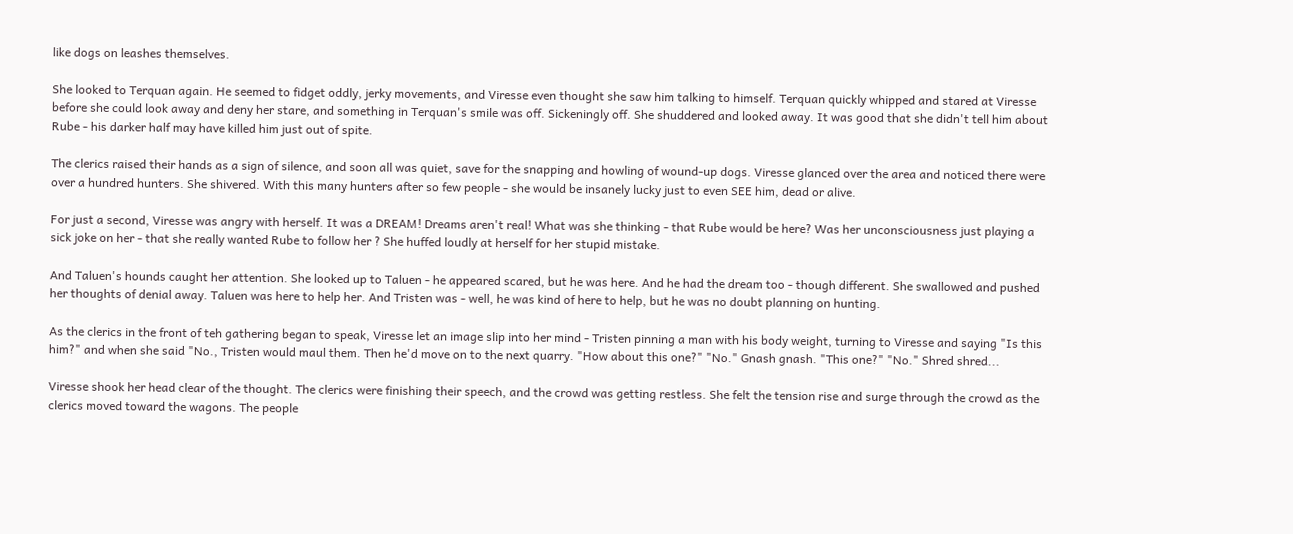like dogs on leashes themselves.

She looked to Terquan again. He seemed to fidget oddly, jerky movements, and Viresse even thought she saw him talking to himself. Terquan quickly whipped and stared at Viresse before she could look away and deny her stare, and something in Terquan's smile was off. Sickeningly off. She shuddered and looked away. It was good that she didn't tell him about Rube - his darker half may have killed him just out of spite.

The clerics raised their hands as a sign of silence, and soon all was quiet, save for the snapping and howling of wound-up dogs. Viresse glanced over the area and noticed there were over a hundred hunters. She shivered. With this many hunters after so few people - she would be insanely lucky just to even SEE him, dead or alive.

For just a second, Viresse was angry with herself. It was a DREAM! Dreams aren't real! What was she thinking - that Rube would be here? Was her unconsciousness just playing a sick joke on her - that she really wanted Rube to follow her ? She huffed loudly at herself for her stupid mistake.

And Taluen's hounds caught her attention. She looked up to Taluen - he appeared scared, but he was here. And he had the dream too - though different. She swallowed and pushed her thoughts of denial away. Taluen was here to help her. And Tristen was - well, he was kind of here to help, but he was no doubt planning on hunting.

As the clerics in the front of teh gathering began to speak, Viresse let an image slip into her mind - Tristen pinning a man with his body weight, turning to Viresse and saying "Is this him?" and when she said "No., Tristen would maul them. Then he'd move on to the next quarry. "How about this one?" "No." Gnash gnash. "This one?" "No." Shred shred...

Viresse shook her head clear of the thought. The clerics were finishing their speech, and the crowd was getting restless. She felt the tension rise and surge through the crowd as the clerics moved toward the wagons. The people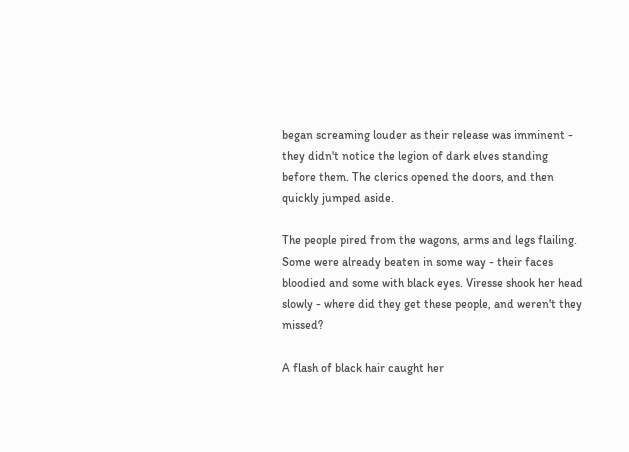began screaming louder as their release was imminent - they didn't notice the legion of dark elves standing before them. The clerics opened the doors, and then quickly jumped aside.

The people pired from the wagons, arms and legs flailing. Some were already beaten in some way - their faces bloodied and some with black eyes. Viresse shook her head slowly - where did they get these people, and weren't they missed?

A flash of black hair caught her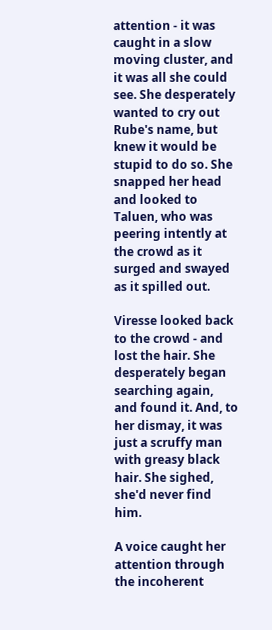attention - it was caught in a slow moving cluster, and it was all she could see. She desperately wanted to cry out Rube's name, but knew it would be stupid to do so. She snapped her head and looked to Taluen, who was peering intently at the crowd as it surged and swayed as it spilled out.

Viresse looked back to the crowd - and lost the hair. She desperately began searching again, and found it. And, to her dismay, it was just a scruffy man with greasy black hair. She sighed, she'd never find him.

A voice caught her attention through the incoherent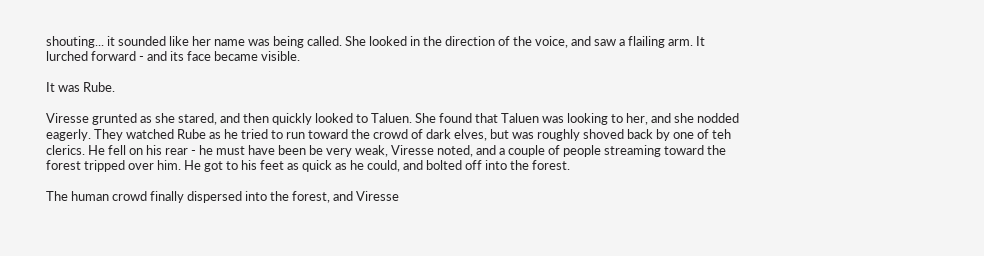shouting... it sounded like her name was being called. She looked in the direction of the voice, and saw a flailing arm. It lurched forward - and its face became visible.

It was Rube.

Viresse grunted as she stared, and then quickly looked to Taluen. She found that Taluen was looking to her, and she nodded eagerly. They watched Rube as he tried to run toward the crowd of dark elves, but was roughly shoved back by one of teh clerics. He fell on his rear - he must have been be very weak, Viresse noted, and a couple of people streaming toward the forest tripped over him. He got to his feet as quick as he could, and bolted off into the forest.

The human crowd finally dispersed into the forest, and Viresse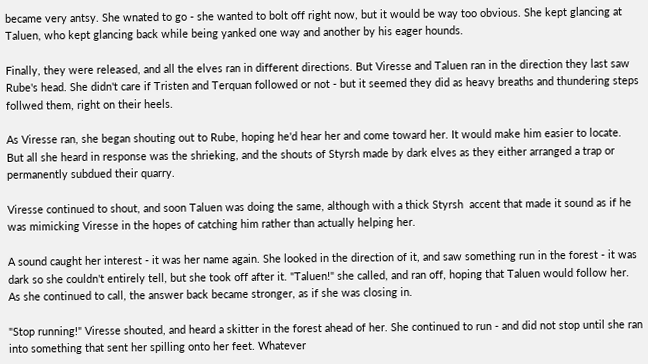became very antsy. She wnated to go - she wanted to bolt off right now, but it would be way too obvious. She kept glancing at Taluen, who kept glancing back while being yanked one way and another by his eager hounds.

Finally, they were released, and all the elves ran in different directions. But Viresse and Taluen ran in the direction they last saw Rube's head. She didn't care if Tristen and Terquan followed or not - but it seemed they did as heavy breaths and thundering steps follwed them, right on their heels.

As Viresse ran, she began shouting out to Rube, hoping he'd hear her and come toward her. It would make him easier to locate. But all she heard in response was the shrieking, and the shouts of Styrsh made by dark elves as they either arranged a trap or permanently subdued their quarry.

Viresse continued to shout, and soon Taluen was doing the same, although with a thick Styrsh  accent that made it sound as if he was mimicking Viresse in the hopes of catching him rather than actually helping her.

A sound caught her interest - it was her name again. She looked in the direction of it, and saw something run in the forest - it was dark so she couldn't entirely tell, but she took off after it. "Taluen!" she called, and ran off, hoping that Taluen would follow her. As she continued to call, the answer back became stronger, as if she was closing in.

"Stop running!" Viresse shouted, and heard a skitter in the forest ahead of her. She continued to run - and did not stop until she ran into something that sent her spilling onto her feet. Whatever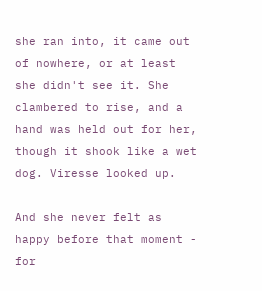she ran into, it came out of nowhere, or at least she didn't see it. She clambered to rise, and a hand was held out for her, though it shook like a wet dog. Viresse looked up.

And she never felt as happy before that moment - for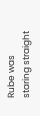Rube was staring straight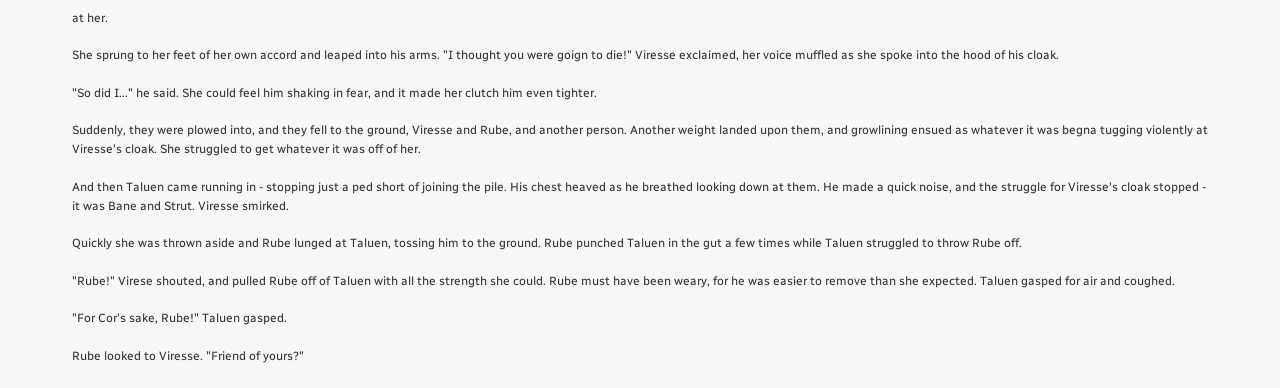at her.

She sprung to her feet of her own accord and leaped into his arms. "I thought you were goign to die!" Viresse exclaimed, her voice muffled as she spoke into the hood of his cloak.

"So did I..." he said. She could feel him shaking in fear, and it made her clutch him even tighter.

Suddenly, they were plowed into, and they fell to the ground, Viresse and Rube, and another person. Another weight landed upon them, and growlining ensued as whatever it was begna tugging violently at Viresse's cloak. She struggled to get whatever it was off of her.

And then Taluen came running in - stopping just a ped short of joining the pile. His chest heaved as he breathed looking down at them. He made a quick noise, and the struggle for Viresse's cloak stopped - it was Bane and Strut. Viresse smirked.

Quickly she was thrown aside and Rube lunged at Taluen, tossing him to the ground. Rube punched Taluen in the gut a few times while Taluen struggled to throw Rube off.

"Rube!" Virese shouted, and pulled Rube off of Taluen with all the strength she could. Rube must have been weary, for he was easier to remove than she expected. Taluen gasped for air and coughed.

"For Cor's sake, Rube!" Taluen gasped.

Rube looked to Viresse. "Friend of yours?"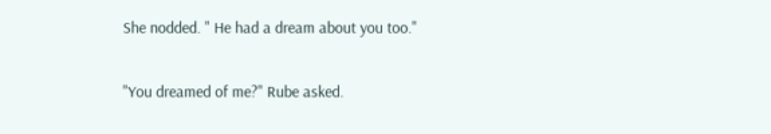She nodded. " He had a dream about you too."

"You dreamed of me?" Rube asked.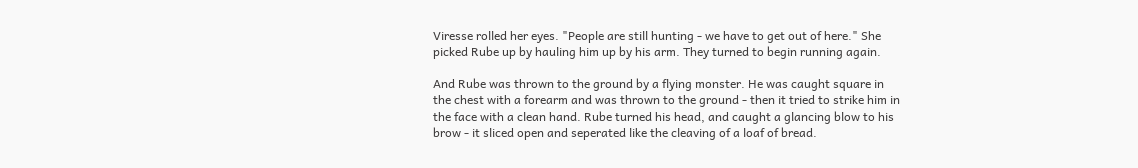Viresse rolled her eyes. "People are still hunting - we have to get out of here." She picked Rube up by hauling him up by his arm. They turned to begin running again.

And Rube was thrown to the ground by a flying monster. He was caught square in the chest with a forearm and was thrown to the ground - then it tried to strike him in the face with a clean hand. Rube turned his head, and caught a glancing blow to his brow - it sliced open and seperated like the cleaving of a loaf of bread.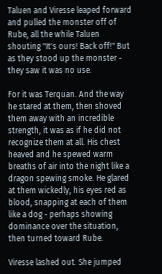Taluen and Viresse leaped forward and pulled the monster off of Rube, all the while Taluen shouting "It's ours! Back off!" But as they stood up the monster - they saw it was no use.

For it was Terquan. And the way he stared at them, then shoved them away with an incredible strength, it was as if he did not recognize them at all. His chest heaved and he spewed warm breaths of air into the night like a dragon spewing smoke. He glared at them wickedly, his eyes red as blood, snapping at each of them like a dog - perhaps showing dominance over the situation, then turned toward Rube.

Viresse lashed out. She jumped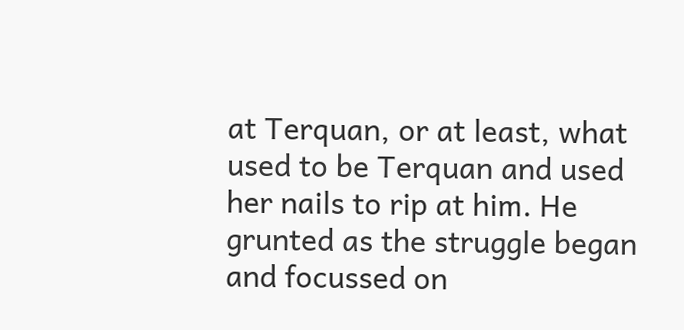at Terquan, or at least, what used to be Terquan and used her nails to rip at him. He grunted as the struggle began and focussed on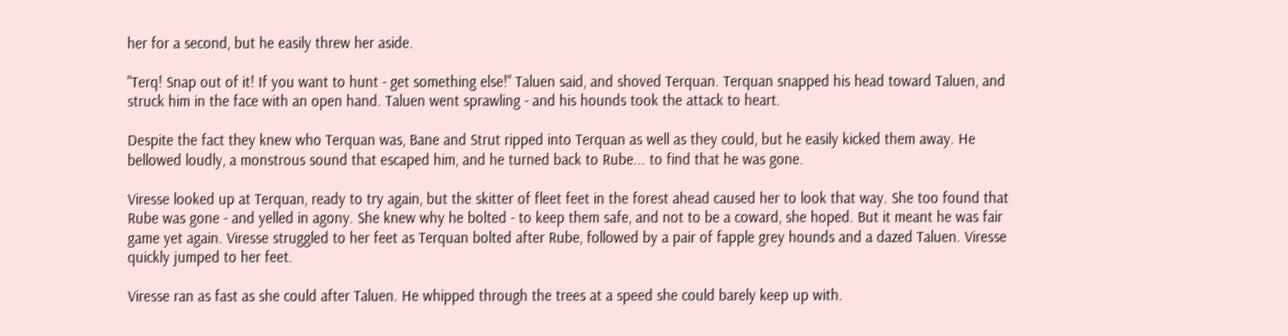her for a second, but he easily threw her aside.

"Terq! Snap out of it! If you want to hunt - get something else!" Taluen said, and shoved Terquan. Terquan snapped his head toward Taluen, and struck him in the face with an open hand. Taluen went sprawling - and his hounds took the attack to heart.

Despite the fact they knew who Terquan was, Bane and Strut ripped into Terquan as well as they could, but he easily kicked them away. He bellowed loudly, a monstrous sound that escaped him, and he turned back to Rube... to find that he was gone.

Viresse looked up at Terquan, ready to try again, but the skitter of fleet feet in the forest ahead caused her to look that way. She too found that Rube was gone - and yelled in agony. She knew why he bolted - to keep them safe, and not to be a coward, she hoped. But it meant he was fair game yet again. Viresse struggled to her feet as Terquan bolted after Rube, followed by a pair of fapple grey hounds and a dazed Taluen. Viresse quickly jumped to her feet.

Viresse ran as fast as she could after Taluen. He whipped through the trees at a speed she could barely keep up with.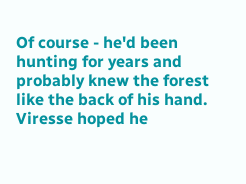Of course - he'd been hunting for years and probably knew the forest like the back of his hand. Viresse hoped he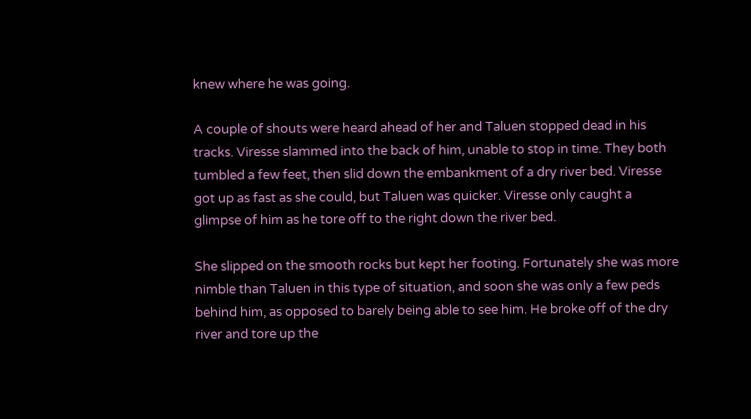knew where he was going.

A couple of shouts were heard ahead of her and Taluen stopped dead in his tracks. Viresse slammed into the back of him, unable to stop in time. They both tumbled a few feet, then slid down the embankment of a dry river bed. Viresse got up as fast as she could, but Taluen was quicker. Viresse only caught a glimpse of him as he tore off to the right down the river bed.

She slipped on the smooth rocks but kept her footing. Fortunately she was more nimble than Taluen in this type of situation, and soon she was only a few peds behind him, as opposed to barely being able to see him. He broke off of the dry river and tore up the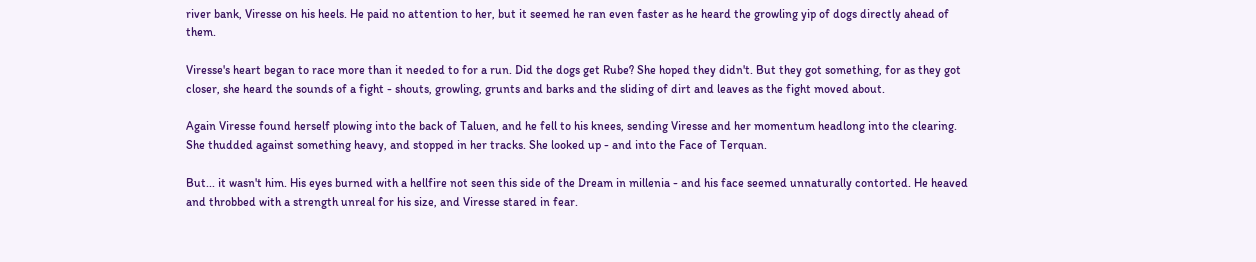river bank, Viresse on his heels. He paid no attention to her, but it seemed he ran even faster as he heard the growling yip of dogs directly ahead of them.

Viresse's heart began to race more than it needed to for a run. Did the dogs get Rube? She hoped they didn't. But they got something, for as they got closer, she heard the sounds of a fight - shouts, growling, grunts and barks and the sliding of dirt and leaves as the fight moved about.

Again Viresse found herself plowing into the back of Taluen, and he fell to his knees, sending Viresse and her momentum headlong into the clearing. She thudded against something heavy, and stopped in her tracks. She looked up - and into the Face of Terquan.

But... it wasn't him. His eyes burned with a hellfire not seen this side of the Dream in millenia - and his face seemed unnaturally contorted. He heaved and throbbed with a strength unreal for his size, and Viresse stared in fear.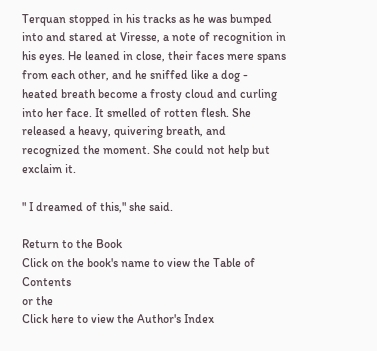Terquan stopped in his tracks as he was bumped into and stared at Viresse, a note of recognition in his eyes. He leaned in close, their faces mere spans from each other, and he sniffed like a dog - heated breath become a frosty cloud and curling into her face. It smelled of rotten flesh. She released a heavy, quivering breath, and recognized the moment. She could not help but exclaim it.

" I dreamed of this," she said.

Return to the Book
Click on the book's name to view the Table of Contents
or the
Click here to view the Author's Index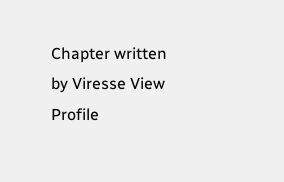Chapter written by Viresse View Profile